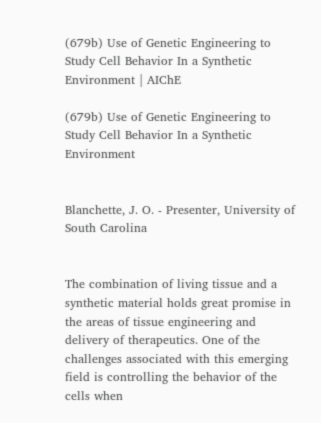(679b) Use of Genetic Engineering to Study Cell Behavior In a Synthetic Environment | AIChE

(679b) Use of Genetic Engineering to Study Cell Behavior In a Synthetic Environment


Blanchette, J. O. - Presenter, University of South Carolina


The combination of living tissue and a synthetic material holds great promise in the areas of tissue engineering and delivery of therapeutics. One of the challenges associated with this emerging field is controlling the behavior of the cells when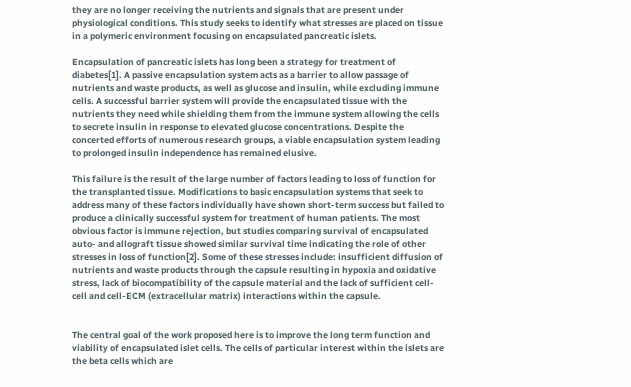they are no longer receiving the nutrients and signals that are present under physiological conditions. This study seeks to identify what stresses are placed on tissue in a polymeric environment focusing on encapsulated pancreatic islets.

Encapsulation of pancreatic islets has long been a strategy for treatment of diabetes[1]. A passive encapsulation system acts as a barrier to allow passage of nutrients and waste products, as well as glucose and insulin, while excluding immune cells. A successful barrier system will provide the encapsulated tissue with the nutrients they need while shielding them from the immune system allowing the cells to secrete insulin in response to elevated glucose concentrations. Despite the concerted efforts of numerous research groups, a viable encapsulation system leading to prolonged insulin independence has remained elusive.

This failure is the result of the large number of factors leading to loss of function for the transplanted tissue. Modifications to basic encapsulation systems that seek to address many of these factors individually have shown short-term success but failed to produce a clinically successful system for treatment of human patients. The most obvious factor is immune rejection, but studies comparing survival of encapsulated auto- and allograft tissue showed similar survival time indicating the role of other stresses in loss of function[2]. Some of these stresses include: insufficient diffusion of nutrients and waste products through the capsule resulting in hypoxia and oxidative stress, lack of biocompatibility of the capsule material and the lack of sufficient cell-cell and cell-ECM (extracellular matrix) interactions within the capsule.


The central goal of the work proposed here is to improve the long term function and viability of encapsulated islet cells. The cells of particular interest within the islets are the beta cells which are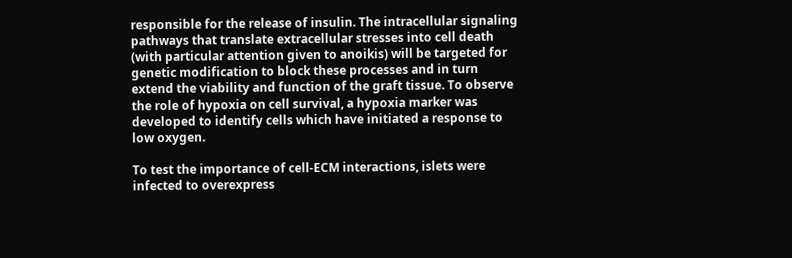responsible for the release of insulin. The intracellular signaling pathways that translate extracellular stresses into cell death (with particular attention given to anoikis) will be targeted for genetic modification to block these processes and in turn extend the viability and function of the graft tissue. To observe the role of hypoxia on cell survival, a hypoxia marker was developed to identify cells which have initiated a response to low oxygen.

To test the importance of cell-ECM interactions, islets were infected to overexpress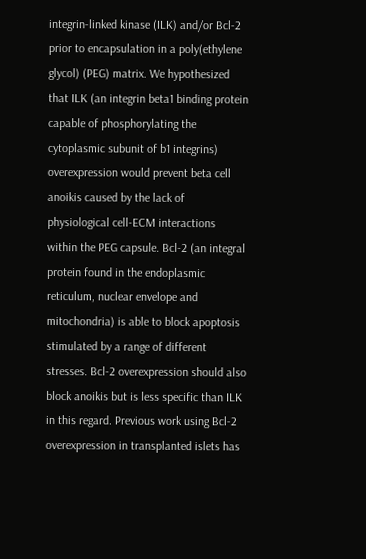integrin-linked kinase (ILK) and/or Bcl-2 prior to encapsulation in a poly(ethylene glycol) (PEG) matrix. We hypothesized that ILK (an integrin beta1 binding protein capable of phosphorylating the cytoplasmic subunit of b1 integrins) overexpression would prevent beta cell anoikis caused by the lack of physiological cell-ECM interactions within the PEG capsule. Bcl-2 (an integral protein found in the endoplasmic reticulum, nuclear envelope and mitochondria) is able to block apoptosis stimulated by a range of different stresses. Bcl-2 overexpression should also block anoikis but is less specific than ILK in this regard. Previous work using Bcl-2 overexpression in transplanted islets has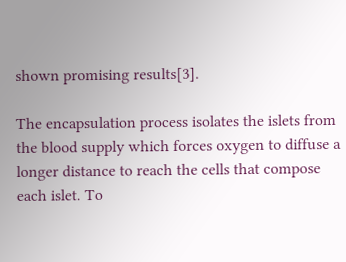shown promising results[3].

The encapsulation process isolates the islets from the blood supply which forces oxygen to diffuse a longer distance to reach the cells that compose each islet. To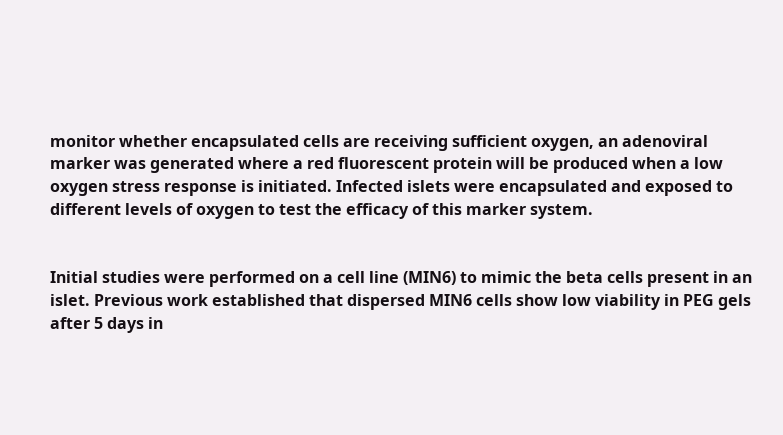monitor whether encapsulated cells are receiving sufficient oxygen, an adenoviral marker was generated where a red fluorescent protein will be produced when a low oxygen stress response is initiated. Infected islets were encapsulated and exposed to different levels of oxygen to test the efficacy of this marker system.


Initial studies were performed on a cell line (MIN6) to mimic the beta cells present in an islet. Previous work established that dispersed MIN6 cells show low viability in PEG gels after 5 days in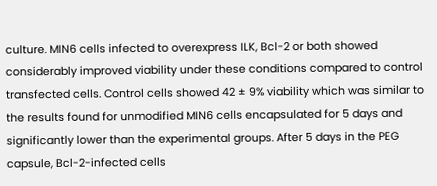culture. MIN6 cells infected to overexpress ILK, Bcl-2 or both showed considerably improved viability under these conditions compared to control transfected cells. Control cells showed 42 ± 9% viability which was similar to the results found for unmodified MIN6 cells encapsulated for 5 days and significantly lower than the experimental groups. After 5 days in the PEG capsule, Bcl-2-infected cells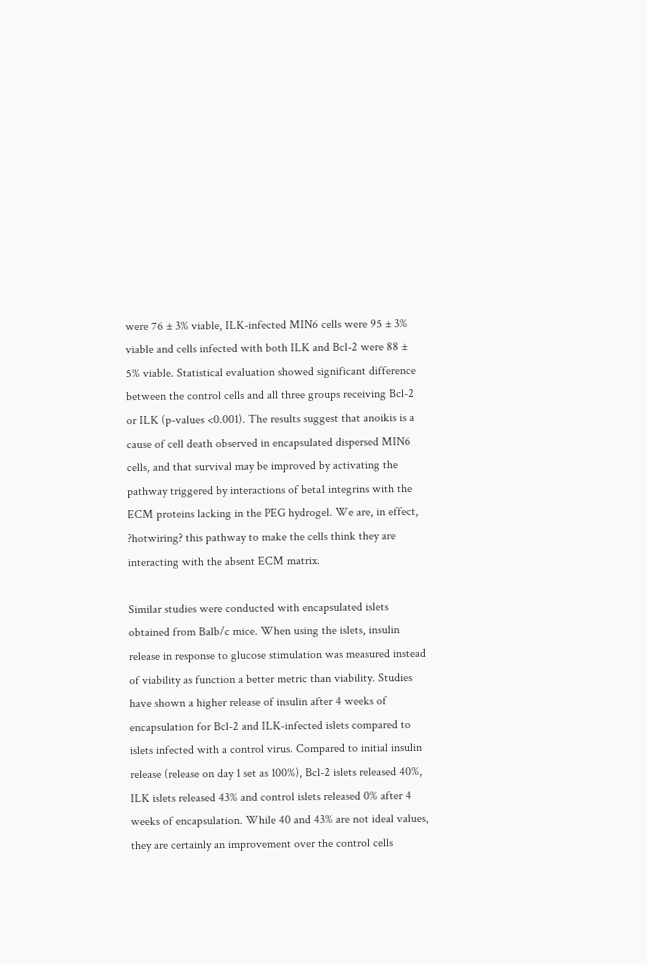were 76 ± 3% viable, ILK-infected MIN6 cells were 95 ± 3% viable and cells infected with both ILK and Bcl-2 were 88 ± 5% viable. Statistical evaluation showed significant difference between the control cells and all three groups receiving Bcl-2 or ILK (p-values <0.001). The results suggest that anoikis is a cause of cell death observed in encapsulated dispersed MIN6 cells, and that survival may be improved by activating the pathway triggered by interactions of beta1 integrins with the ECM proteins lacking in the PEG hydrogel. We are, in effect, ?hotwiring? this pathway to make the cells think they are interacting with the absent ECM matrix.

Similar studies were conducted with encapsulated islets obtained from Balb/c mice. When using the islets, insulin release in response to glucose stimulation was measured instead of viability as function a better metric than viability. Studies have shown a higher release of insulin after 4 weeks of encapsulation for Bcl-2 and ILK-infected islets compared to islets infected with a control virus. Compared to initial insulin release (release on day 1 set as 100%), Bcl-2 islets released 40%, ILK islets released 43% and control islets released 0% after 4 weeks of encapsulation. While 40 and 43% are not ideal values, they are certainly an improvement over the control cells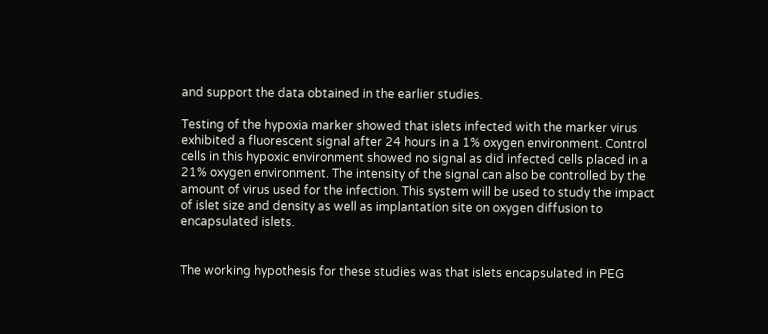and support the data obtained in the earlier studies.

Testing of the hypoxia marker showed that islets infected with the marker virus exhibited a fluorescent signal after 24 hours in a 1% oxygen environment. Control cells in this hypoxic environment showed no signal as did infected cells placed in a 21% oxygen environment. The intensity of the signal can also be controlled by the amount of virus used for the infection. This system will be used to study the impact of islet size and density as well as implantation site on oxygen diffusion to encapsulated islets.


The working hypothesis for these studies was that islets encapsulated in PEG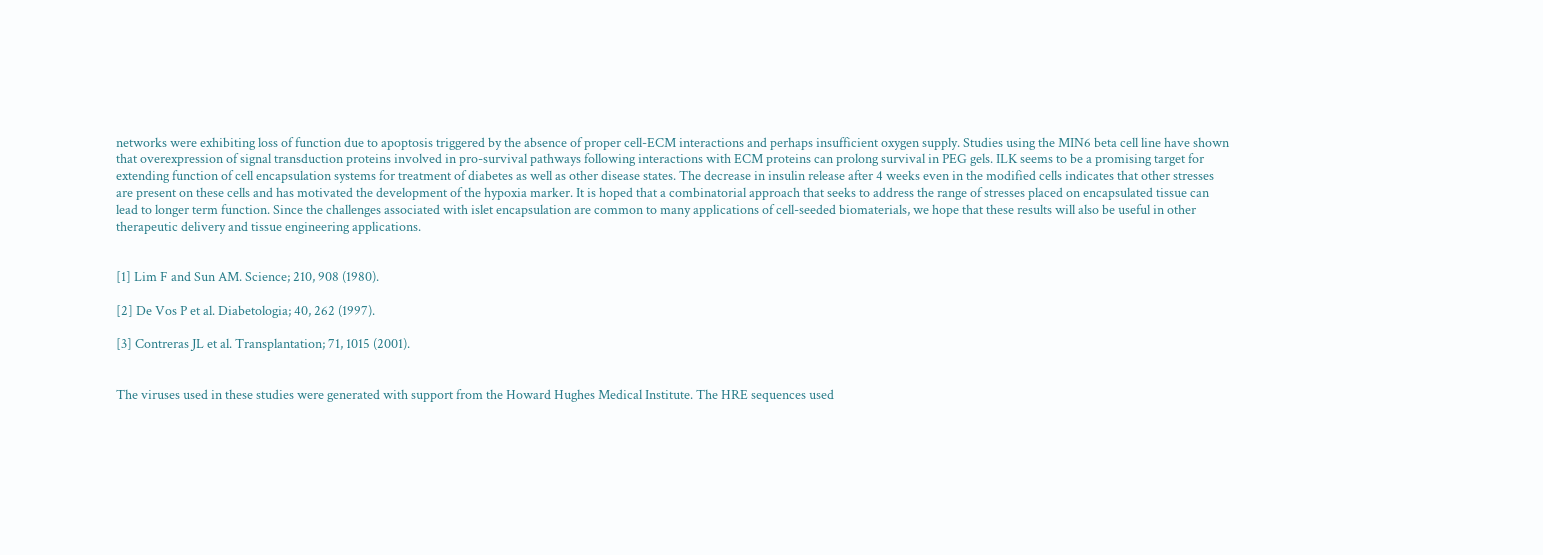networks were exhibiting loss of function due to apoptosis triggered by the absence of proper cell-ECM interactions and perhaps insufficient oxygen supply. Studies using the MIN6 beta cell line have shown that overexpression of signal transduction proteins involved in pro-survival pathways following interactions with ECM proteins can prolong survival in PEG gels. ILK seems to be a promising target for extending function of cell encapsulation systems for treatment of diabetes as well as other disease states. The decrease in insulin release after 4 weeks even in the modified cells indicates that other stresses are present on these cells and has motivated the development of the hypoxia marker. It is hoped that a combinatorial approach that seeks to address the range of stresses placed on encapsulated tissue can lead to longer term function. Since the challenges associated with islet encapsulation are common to many applications of cell-seeded biomaterials, we hope that these results will also be useful in other therapeutic delivery and tissue engineering applications.


[1] Lim F and Sun AM. Science; 210, 908 (1980).

[2] De Vos P et al. Diabetologia; 40, 262 (1997).

[3] Contreras JL et al. Transplantation; 71, 1015 (2001).


The viruses used in these studies were generated with support from the Howard Hughes Medical Institute. The HRE sequences used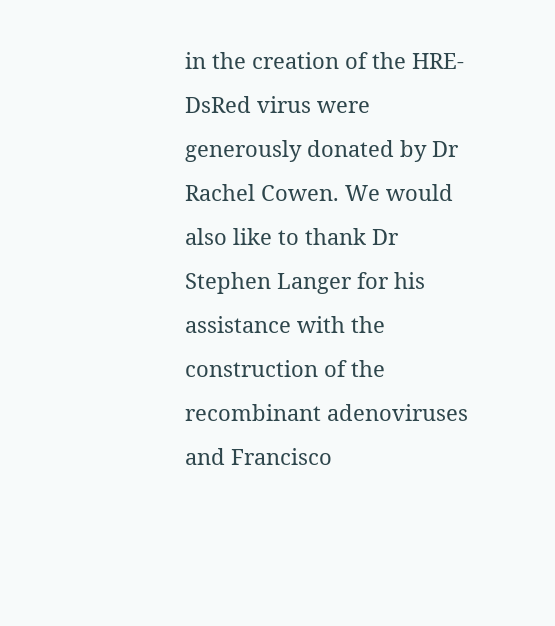in the creation of the HRE-DsRed virus were generously donated by Dr Rachel Cowen. We would also like to thank Dr Stephen Langer for his assistance with the construction of the recombinant adenoviruses and Francisco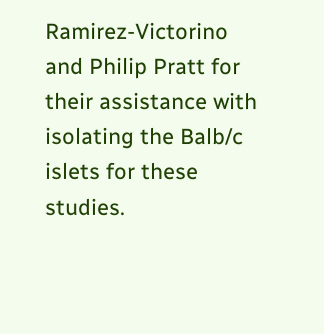Ramirez-Victorino and Philip Pratt for their assistance with isolating the Balb/c islets for these studies.